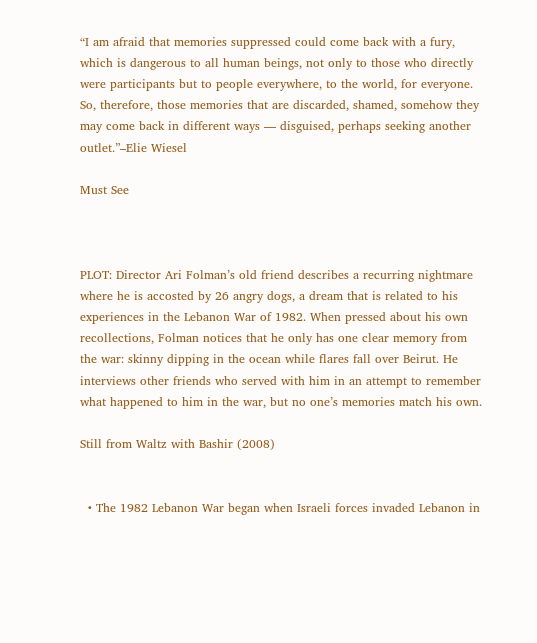“I am afraid that memories suppressed could come back with a fury, which is dangerous to all human beings, not only to those who directly were participants but to people everywhere, to the world, for everyone. So, therefore, those memories that are discarded, shamed, somehow they may come back in different ways — disguised, perhaps seeking another outlet.”–Elie Wiesel

Must See



PLOT: Director Ari Folman’s old friend describes a recurring nightmare where he is accosted by 26 angry dogs, a dream that is related to his experiences in the Lebanon War of 1982. When pressed about his own recollections, Folman notices that he only has one clear memory from the war: skinny dipping in the ocean while flares fall over Beirut. He interviews other friends who served with him in an attempt to remember what happened to him in the war, but no one’s memories match his own.

Still from Waltz with Bashir (2008)


  • The 1982 Lebanon War began when Israeli forces invaded Lebanon in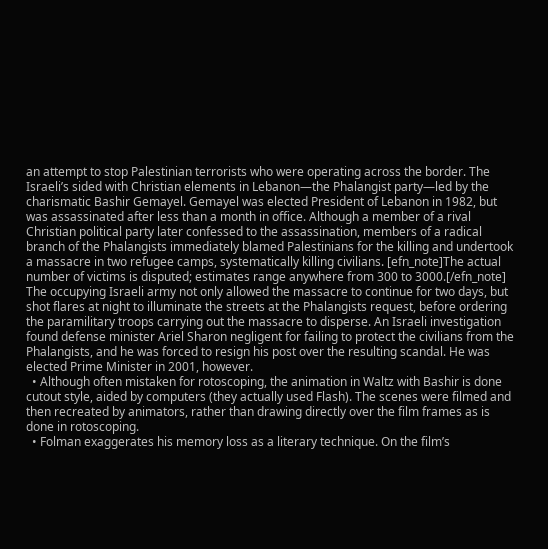an attempt to stop Palestinian terrorists who were operating across the border. The Israeli’s sided with Christian elements in Lebanon—the Phalangist party—led by the charismatic Bashir Gemayel. Gemayel was elected President of Lebanon in 1982, but was assassinated after less than a month in office. Although a member of a rival Christian political party later confessed to the assassination, members of a radical branch of the Phalangists immediately blamed Palestinians for the killing and undertook a massacre in two refugee camps, systematically killing civilians. [efn_note]The actual number of victims is disputed; estimates range anywhere from 300 to 3000.[/efn_note] The occupying Israeli army not only allowed the massacre to continue for two days, but shot flares at night to illuminate the streets at the Phalangists request, before ordering the paramilitary troops carrying out the massacre to disperse. An Israeli investigation found defense minister Ariel Sharon negligent for failing to protect the civilians from the Phalangists, and he was forced to resign his post over the resulting scandal. He was elected Prime Minister in 2001, however.
  • Although often mistaken for rotoscoping, the animation in Waltz with Bashir is done cutout style, aided by computers (they actually used Flash). The scenes were filmed and then recreated by animators, rather than drawing directly over the film frames as is done in rotoscoping.
  • Folman exaggerates his memory loss as a literary technique. On the film’s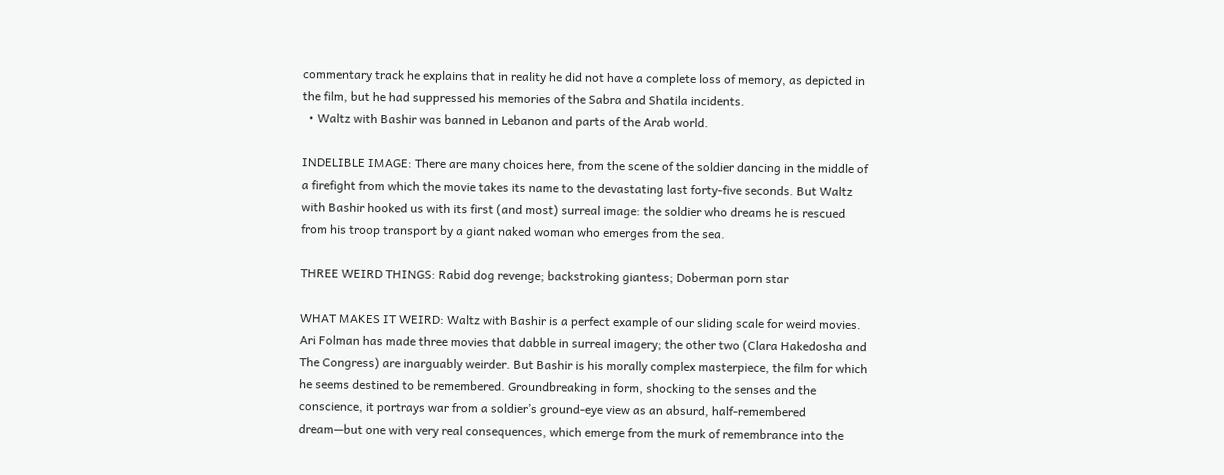commentary track he explains that in reality he did not have a complete loss of memory, as depicted in the film, but he had suppressed his memories of the Sabra and Shatila incidents.
  • Waltz with Bashir was banned in Lebanon and parts of the Arab world.

INDELIBLE IMAGE: There are many choices here, from the scene of the soldier dancing in the middle of a firefight from which the movie takes its name to the devastating last forty-five seconds. But Waltz with Bashir hooked us with its first (and most) surreal image: the soldier who dreams he is rescued from his troop transport by a giant naked woman who emerges from the sea.

THREE WEIRD THINGS: Rabid dog revenge; backstroking giantess; Doberman porn star

WHAT MAKES IT WEIRD: Waltz with Bashir is a perfect example of our sliding scale for weird movies. Ari Folman has made three movies that dabble in surreal imagery; the other two (Clara Hakedosha and The Congress) are inarguably weirder. But Bashir is his morally complex masterpiece, the film for which he seems destined to be remembered. Groundbreaking in form, shocking to the senses and the conscience, it portrays war from a soldier’s ground-eye view as an absurd, half-remembered dream—but one with very real consequences, which emerge from the murk of remembrance into the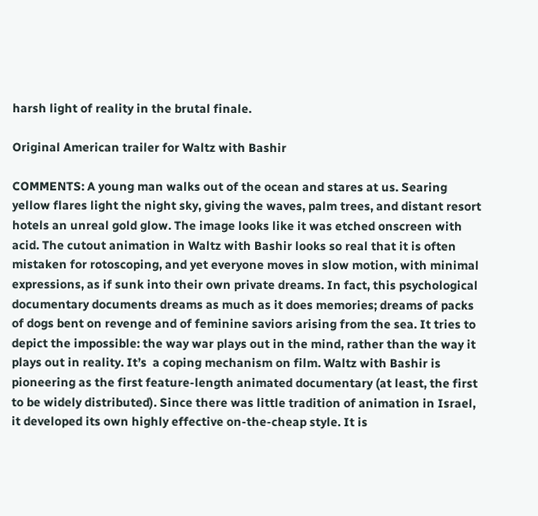harsh light of reality in the brutal finale.

Original American trailer for Waltz with Bashir

COMMENTS: A young man walks out of the ocean and stares at us. Searing yellow flares light the night sky, giving the waves, palm trees, and distant resort hotels an unreal gold glow. The image looks like it was etched onscreen with acid. The cutout animation in Waltz with Bashir looks so real that it is often mistaken for rotoscoping, and yet everyone moves in slow motion, with minimal expressions, as if sunk into their own private dreams. In fact, this psychological documentary documents dreams as much as it does memories; dreams of packs of dogs bent on revenge and of feminine saviors arising from the sea. It tries to depict the impossible: the way war plays out in the mind, rather than the way it plays out in reality. It’s  a coping mechanism on film. Waltz with Bashir is pioneering as the first feature-length animated documentary (at least, the first to be widely distributed). Since there was little tradition of animation in Israel, it developed its own highly effective on-the-cheap style. It is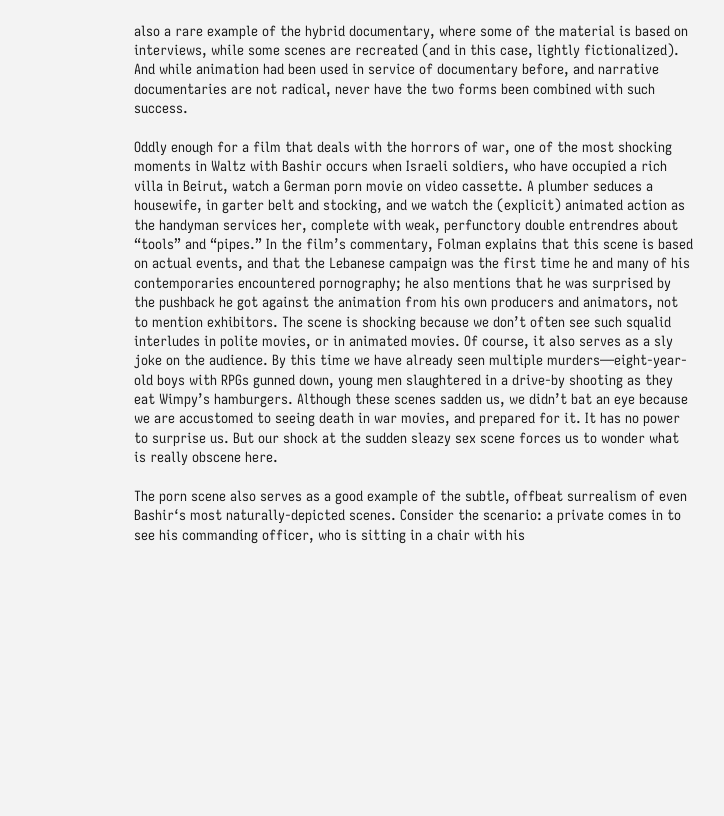also a rare example of the hybrid documentary, where some of the material is based on interviews, while some scenes are recreated (and in this case, lightly fictionalized). And while animation had been used in service of documentary before, and narrative documentaries are not radical, never have the two forms been combined with such success.

Oddly enough for a film that deals with the horrors of war, one of the most shocking moments in Waltz with Bashir occurs when Israeli soldiers, who have occupied a rich villa in Beirut, watch a German porn movie on video cassette. A plumber seduces a housewife, in garter belt and stocking, and we watch the (explicit) animated action as the handyman services her, complete with weak, perfunctory double entrendres about “tools” and “pipes.” In the film’s commentary, Folman explains that this scene is based on actual events, and that the Lebanese campaign was the first time he and many of his contemporaries encountered pornography; he also mentions that he was surprised by the pushback he got against the animation from his own producers and animators, not to mention exhibitors. The scene is shocking because we don’t often see such squalid interludes in polite movies, or in animated movies. Of course, it also serves as a sly joke on the audience. By this time we have already seen multiple murders—eight-year-old boys with RPGs gunned down, young men slaughtered in a drive-by shooting as they eat Wimpy’s hamburgers. Although these scenes sadden us, we didn’t bat an eye because we are accustomed to seeing death in war movies, and prepared for it. It has no power to surprise us. But our shock at the sudden sleazy sex scene forces us to wonder what is really obscene here.

The porn scene also serves as a good example of the subtle, offbeat surrealism of even Bashir‘s most naturally-depicted scenes. Consider the scenario: a private comes in to see his commanding officer, who is sitting in a chair with his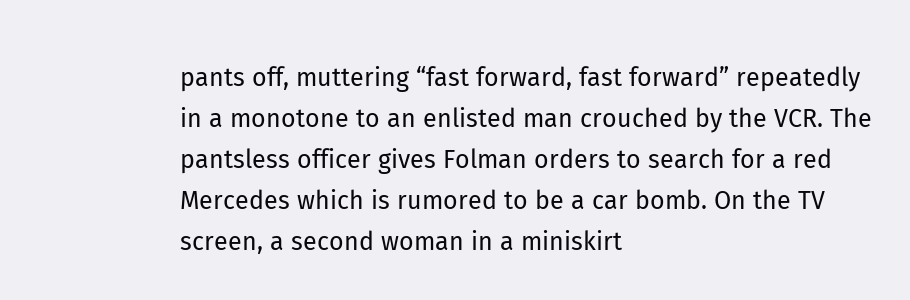pants off, muttering “fast forward, fast forward” repeatedly in a monotone to an enlisted man crouched by the VCR. The pantsless officer gives Folman orders to search for a red Mercedes which is rumored to be a car bomb. On the TV screen, a second woman in a miniskirt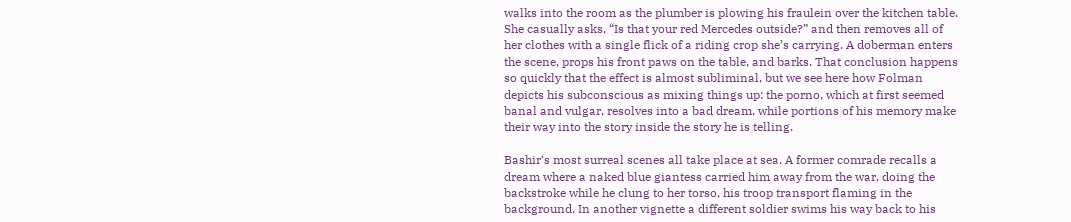walks into the room as the plumber is plowing his fraulein over the kitchen table. She casually asks, “Is that your red Mercedes outside?” and then removes all of her clothes with a single flick of a riding crop she’s carrying. A doberman enters the scene, props his front paws on the table, and barks. That conclusion happens so quickly that the effect is almost subliminal, but we see here how Folman depicts his subconscious as mixing things up: the porno, which at first seemed banal and vulgar, resolves into a bad dream, while portions of his memory make their way into the story inside the story he is telling.

Bashir‘s most surreal scenes all take place at sea. A former comrade recalls a dream where a naked blue giantess carried him away from the war, doing the backstroke while he clung to her torso, his troop transport flaming in the background. In another vignette a different soldier swims his way back to his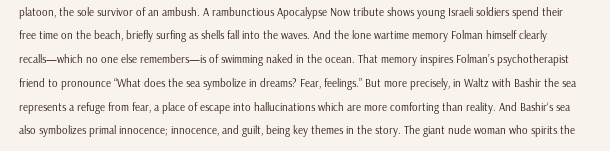platoon, the sole survivor of an ambush. A rambunctious Apocalypse Now tribute shows young Israeli soldiers spend their free time on the beach, briefly surfing as shells fall into the waves. And the lone wartime memory Folman himself clearly recalls—which no one else remembers—is of swimming naked in the ocean. That memory inspires Folman’s psychotherapist friend to pronounce “What does the sea symbolize in dreams? Fear, feelings.” But more precisely, in Waltz with Bashir the sea represents a refuge from fear, a place of escape into hallucinations which are more comforting than reality. And Bashir‘s sea also symbolizes primal innocence; innocence, and guilt, being key themes in the story. The giant nude woman who spirits the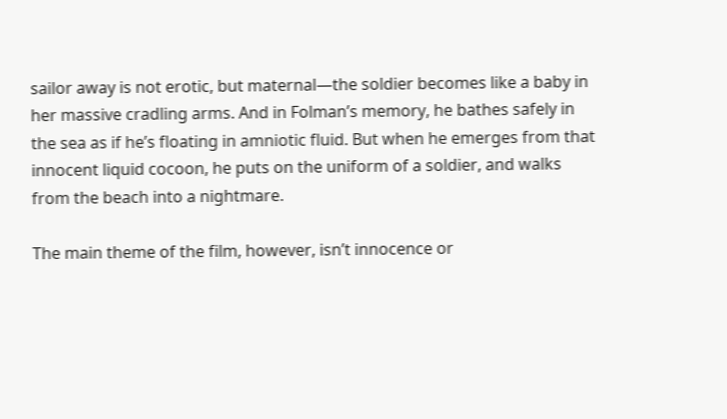sailor away is not erotic, but maternal—the soldier becomes like a baby in her massive cradling arms. And in Folman’s memory, he bathes safely in the sea as if he’s floating in amniotic fluid. But when he emerges from that innocent liquid cocoon, he puts on the uniform of a soldier, and walks from the beach into a nightmare.

The main theme of the film, however, isn’t innocence or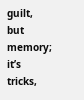guilt, but memory; it’s tricks,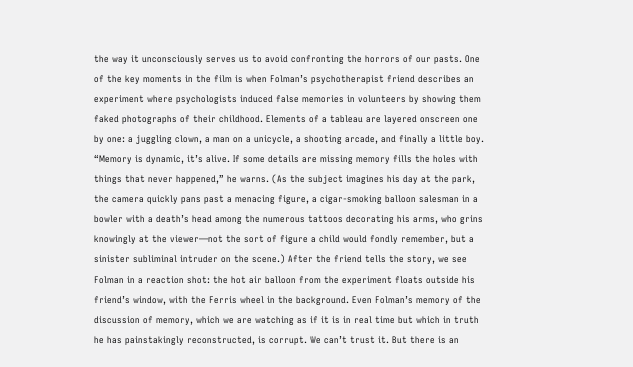the way it unconsciously serves us to avoid confronting the horrors of our pasts. One of the key moments in the film is when Folman’s psychotherapist friend describes an experiment where psychologists induced false memories in volunteers by showing them faked photographs of their childhood. Elements of a tableau are layered onscreen one by one: a juggling clown, a man on a unicycle, a shooting arcade, and finally a little boy. “Memory is dynamic, it’s alive. If some details are missing memory fills the holes with things that never happened,” he warns. (As the subject imagines his day at the park, the camera quickly pans past a menacing figure, a cigar-smoking balloon salesman in a bowler with a death’s head among the numerous tattoos decorating his arms, who grins knowingly at the viewer—not the sort of figure a child would fondly remember, but a sinister subliminal intruder on the scene.) After the friend tells the story, we see Folman in a reaction shot: the hot air balloon from the experiment floats outside his friend’s window, with the Ferris wheel in the background. Even Folman’s memory of the discussion of memory, which we are watching as if it is in real time but which in truth he has painstakingly reconstructed, is corrupt. We can’t trust it. But there is an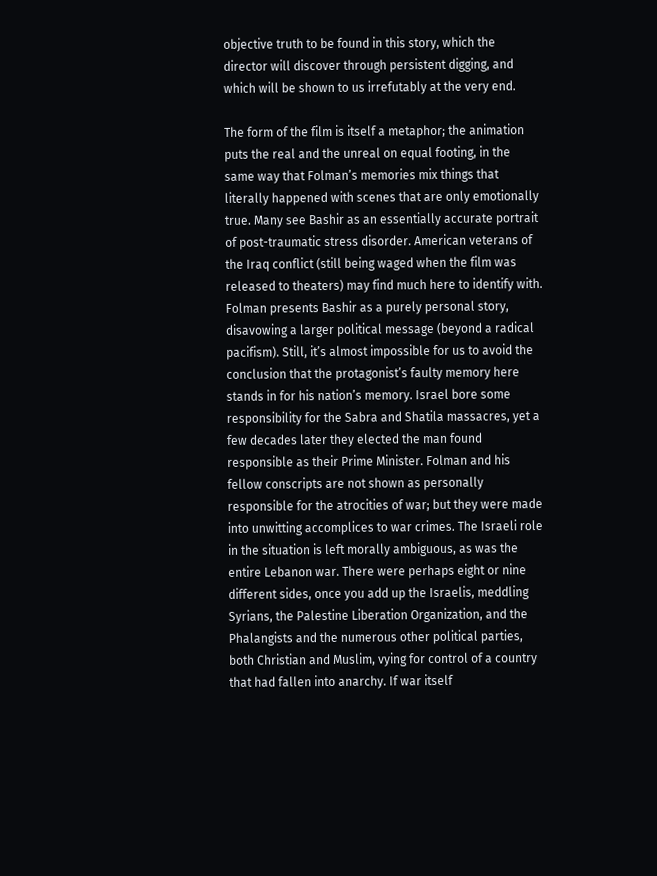objective truth to be found in this story, which the director will discover through persistent digging, and which will be shown to us irrefutably at the very end.

The form of the film is itself a metaphor; the animation puts the real and the unreal on equal footing, in the same way that Folman’s memories mix things that literally happened with scenes that are only emotionally true. Many see Bashir as an essentially accurate portrait of post-traumatic stress disorder. American veterans of the Iraq conflict (still being waged when the film was released to theaters) may find much here to identify with. Folman presents Bashir as a purely personal story, disavowing a larger political message (beyond a radical pacifism). Still, it’s almost impossible for us to avoid the conclusion that the protagonist’s faulty memory here stands in for his nation’s memory. Israel bore some responsibility for the Sabra and Shatila massacres, yet a few decades later they elected the man found responsible as their Prime Minister. Folman and his fellow conscripts are not shown as personally responsible for the atrocities of war; but they were made into unwitting accomplices to war crimes. The Israeli role in the situation is left morally ambiguous, as was the entire Lebanon war. There were perhaps eight or nine different sides, once you add up the Israelis, meddling Syrians, the Palestine Liberation Organization, and the Phalangists and the numerous other political parties, both Christian and Muslim, vying for control of a country that had fallen into anarchy. If war itself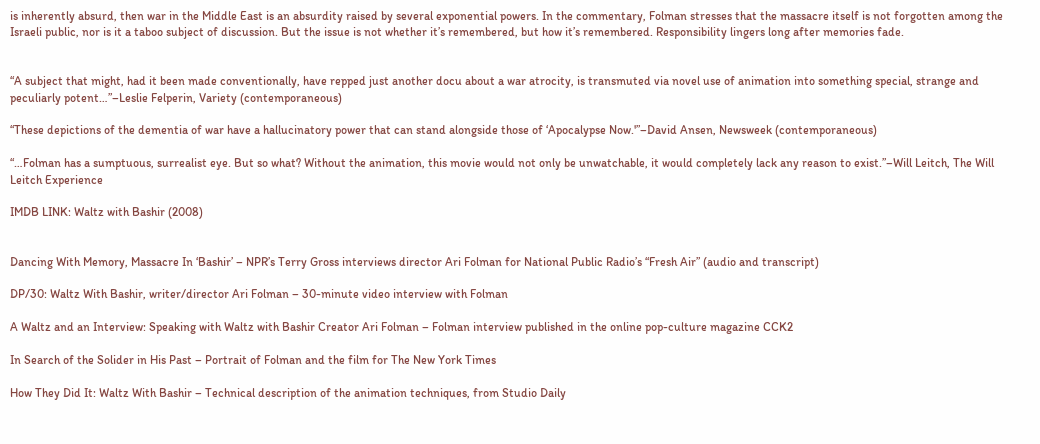is inherently absurd, then war in the Middle East is an absurdity raised by several exponential powers. In the commentary, Folman stresses that the massacre itself is not forgotten among the Israeli public, nor is it a taboo subject of discussion. But the issue is not whether it’s remembered, but how it’s remembered. Responsibility lingers long after memories fade.


“A subject that might, had it been made conventionally, have repped just another docu about a war atrocity, is transmuted via novel use of animation into something special, strange and peculiarly potent…”–Leslie Felperin, Variety (contemporaneous)

“These depictions of the dementia of war have a hallucinatory power that can stand alongside those of ‘Apocalypse Now.'”–David Ansen, Newsweek (contemporaneous)

“…Folman has a sumptuous, surrealist eye. But so what? Without the animation, this movie would not only be unwatchable, it would completely lack any reason to exist.”–Will Leitch, The Will Leitch Experience

IMDB LINK: Waltz with Bashir (2008)


Dancing With Memory, Massacre In ‘Bashir’ – NPR’s Terry Gross interviews director Ari Folman for National Public Radio’s “Fresh Air” (audio and transcript)

DP/30: Waltz With Bashir, writer/director Ari Folman – 30-minute video interview with Folman

A Waltz and an Interview: Speaking with Waltz with Bashir Creator Ari Folman – Folman interview published in the online pop-culture magazine CCK2

In Search of the Solider in His Past – Portrait of Folman and the film for The New York Times

How They Did It: Waltz With Bashir – Technical description of the animation techniques, from Studio Daily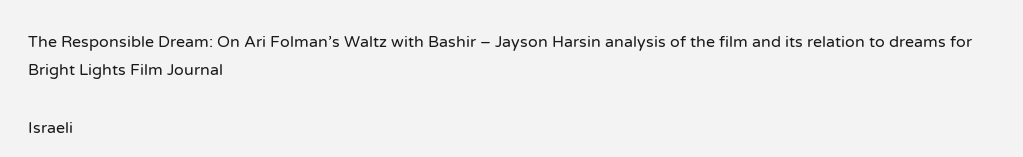The Responsible Dream: On Ari Folman’s Waltz with Bashir – Jayson Harsin analysis of the film and its relation to dreams for Bright Lights Film Journal

Israeli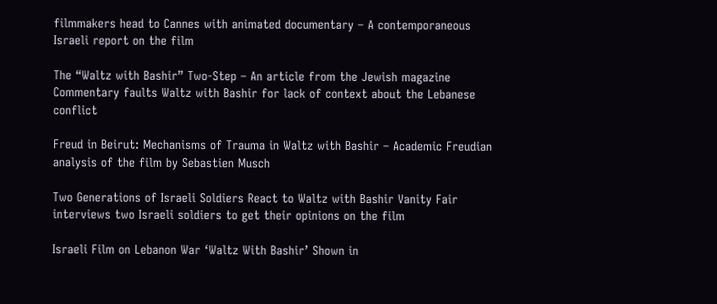filmmakers head to Cannes with animated documentary – A contemporaneous Israeli report on the film

The “Waltz with Bashir” Two-Step – An article from the Jewish magazine Commentary faults Waltz with Bashir for lack of context about the Lebanese conflict

Freud in Beirut: Mechanisms of Trauma in Waltz with Bashir – Academic Freudian analysis of the film by Sebastien Musch

Two Generations of Israeli Soldiers React to Waltz with Bashir Vanity Fair interviews two Israeli soldiers to get their opinions on the film

Israeli Film on Lebanon War ‘Waltz With Bashir’ Shown in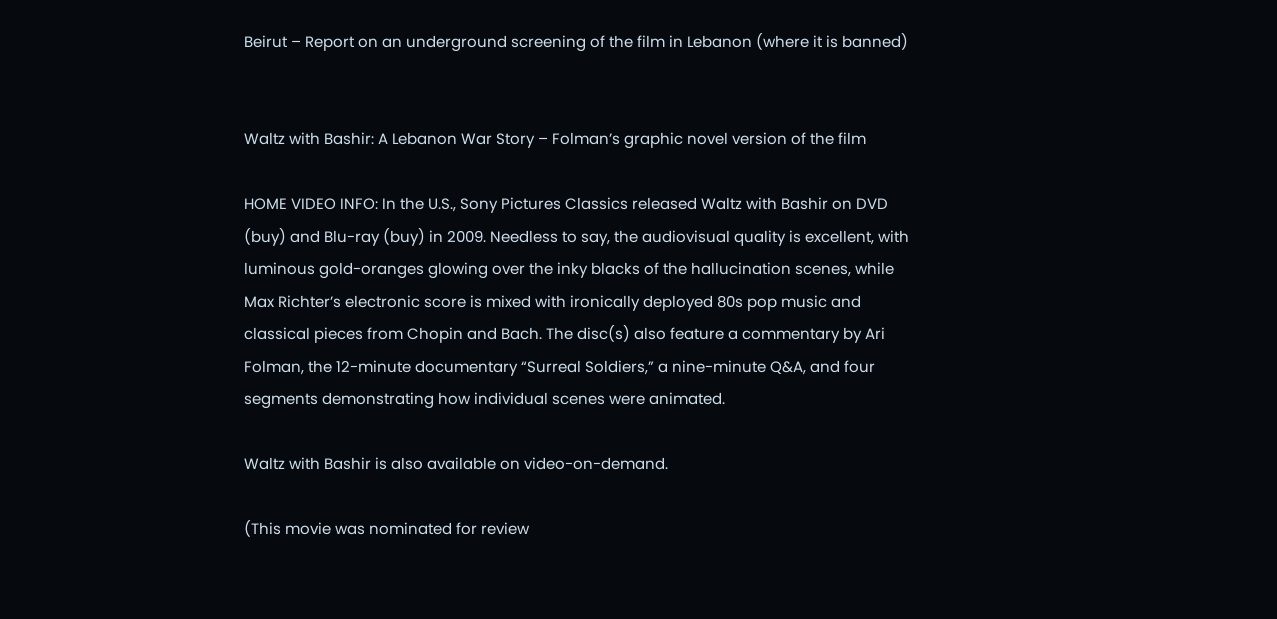Beirut – Report on an underground screening of the film in Lebanon (where it is banned)


Waltz with Bashir: A Lebanon War Story – Folman’s graphic novel version of the film

HOME VIDEO INFO: In the U.S., Sony Pictures Classics released Waltz with Bashir on DVD (buy) and Blu-ray (buy) in 2009. Needless to say, the audiovisual quality is excellent, with luminous gold-oranges glowing over the inky blacks of the hallucination scenes, while Max Richter’s electronic score is mixed with ironically deployed 80s pop music and classical pieces from Chopin and Bach. The disc(s) also feature a commentary by Ari Folman, the 12-minute documentary “Surreal Soldiers,” a nine-minute Q&A, and four segments demonstrating how individual scenes were animated.

Waltz with Bashir is also available on video-on-demand.

(This movie was nominated for review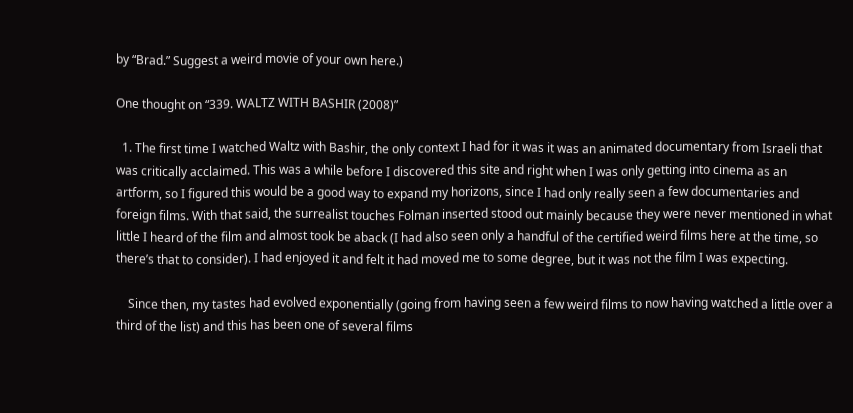by “Brad.” Suggest a weird movie of your own here.)

One thought on “339. WALTZ WITH BASHIR (2008)”

  1. The first time I watched Waltz with Bashir, the only context I had for it was it was an animated documentary from Israeli that was critically acclaimed. This was a while before I discovered this site and right when I was only getting into cinema as an artform, so I figured this would be a good way to expand my horizons, since I had only really seen a few documentaries and foreign films. With that said, the surrealist touches Folman inserted stood out mainly because they were never mentioned in what little I heard of the film and almost took be aback (I had also seen only a handful of the certified weird films here at the time, so there’s that to consider). I had enjoyed it and felt it had moved me to some degree, but it was not the film I was expecting.

    Since then, my tastes had evolved exponentially (going from having seen a few weird films to now having watched a little over a third of the list) and this has been one of several films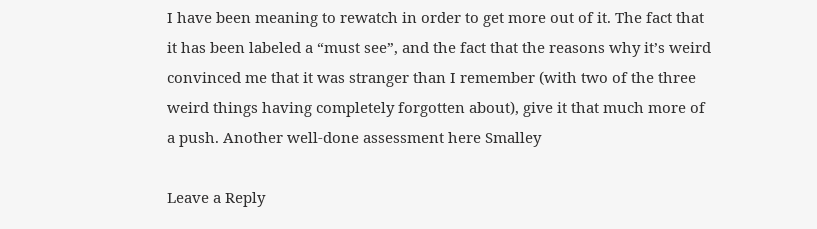I have been meaning to rewatch in order to get more out of it. The fact that it has been labeled a “must see”, and the fact that the reasons why it’s weird convinced me that it was stranger than I remember (with two of the three weird things having completely forgotten about), give it that much more of a push. Another well-done assessment here Smalley

Leave a Reply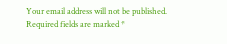Your email address will not be published. Required fields are marked *